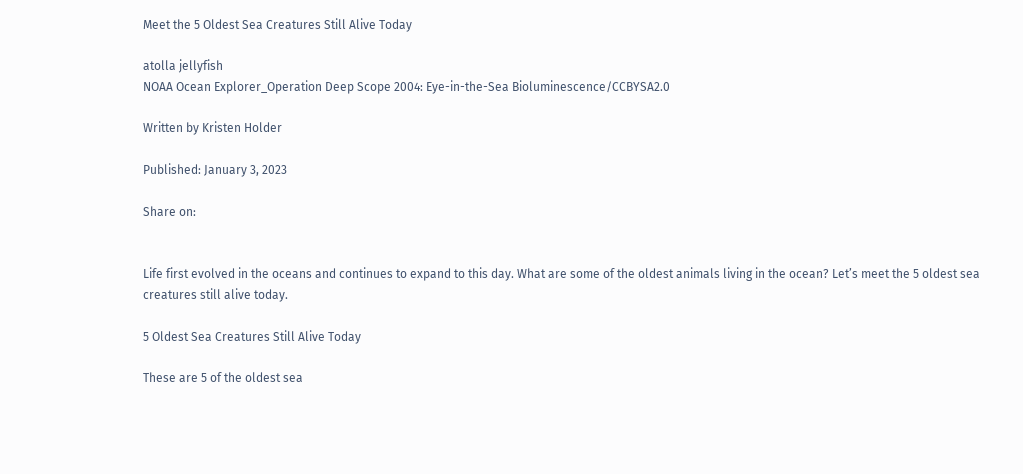Meet the 5 Oldest Sea Creatures Still Alive Today

atolla jellyfish
NOAA Ocean Explorer_Operation Deep Scope 2004: Eye-in-the-Sea Bioluminescence/CCBYSA2.0

Written by Kristen Holder

Published: January 3, 2023

Share on:


Life first evolved in the oceans and continues to expand to this day. What are some of the oldest animals living in the ocean? Let’s meet the 5 oldest sea creatures still alive today.

5 Oldest Sea Creatures Still Alive Today

These are 5 of the oldest sea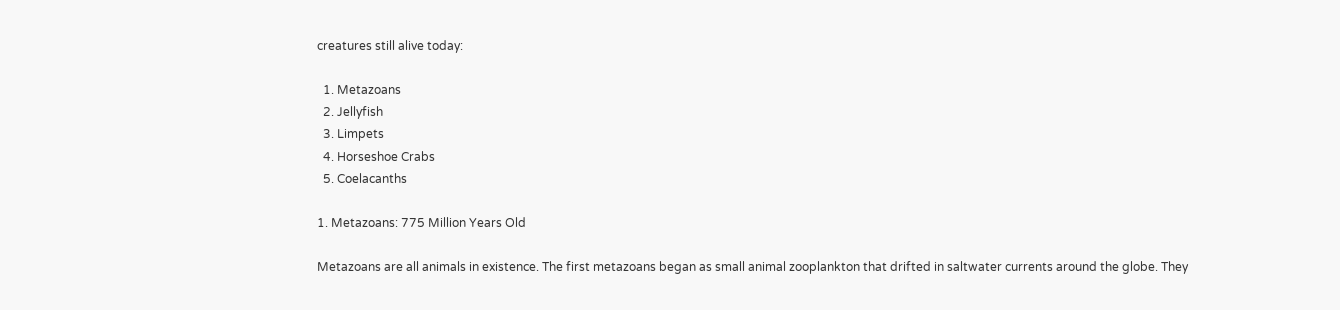creatures still alive today:

  1. Metazoans
  2. Jellyfish
  3. Limpets
  4. Horseshoe Crabs
  5. Coelacanths

1. Metazoans: 775 Million Years Old

Metazoans are all animals in existence. The first metazoans began as small animal zooplankton that drifted in saltwater currents around the globe. They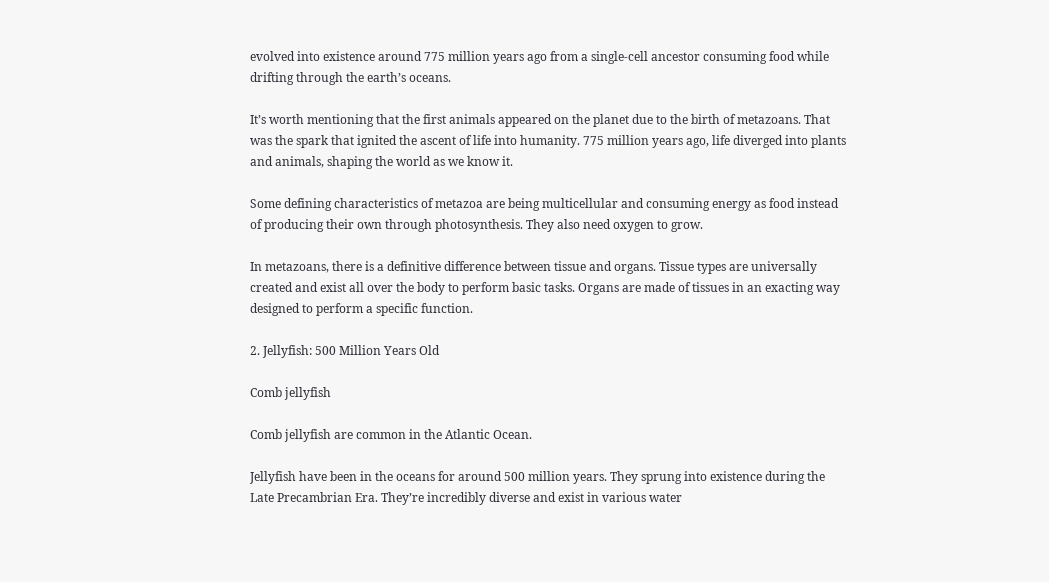evolved into existence around 775 million years ago from a single-cell ancestor consuming food while drifting through the earth’s oceans.

It’s worth mentioning that the first animals appeared on the planet due to the birth of metazoans. That was the spark that ignited the ascent of life into humanity. 775 million years ago, life diverged into plants and animals, shaping the world as we know it.

Some defining characteristics of metazoa are being multicellular and consuming energy as food instead of producing their own through photosynthesis. They also need oxygen to grow.

In metazoans, there is a definitive difference between tissue and organs. Tissue types are universally created and exist all over the body to perform basic tasks. Organs are made of tissues in an exacting way designed to perform a specific function.

2. Jellyfish: 500 Million Years Old

Comb jellyfish

Comb jellyfish are common in the Atlantic Ocean.

Jellyfish have been in the oceans for around 500 million years. They sprung into existence during the Late Precambrian Era. They’re incredibly diverse and exist in various water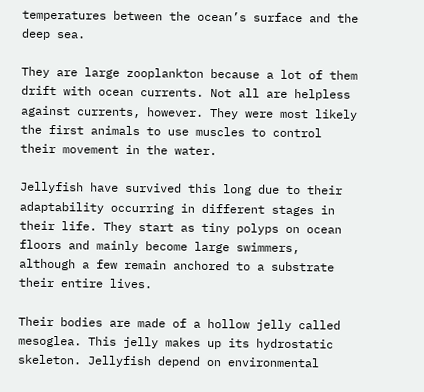temperatures between the ocean’s surface and the deep sea.

They are large zooplankton because a lot of them drift with ocean currents. Not all are helpless against currents, however. They were most likely the first animals to use muscles to control their movement in the water.

Jellyfish have survived this long due to their adaptability occurring in different stages in their life. They start as tiny polyps on ocean floors and mainly become large swimmers, although a few remain anchored to a substrate their entire lives.

Their bodies are made of a hollow jelly called mesoglea. This jelly makes up its hydrostatic skeleton. Jellyfish depend on environmental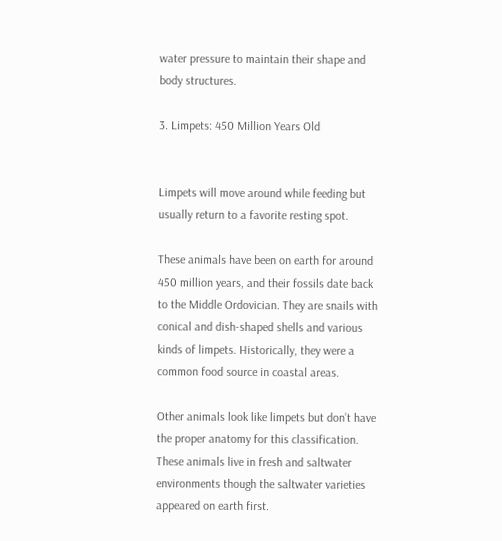water pressure to maintain their shape and body structures.

3. Limpets: 450 Million Years Old


Limpets will move around while feeding but usually return to a favorite resting spot.

These animals have been on earth for around 450 million years, and their fossils date back to the Middle Ordovician. They are snails with conical and dish-shaped shells and various kinds of limpets. Historically, they were a common food source in coastal areas.

Other animals look like limpets but don’t have the proper anatomy for this classification. These animals live in fresh and saltwater environments though the saltwater varieties appeared on earth first.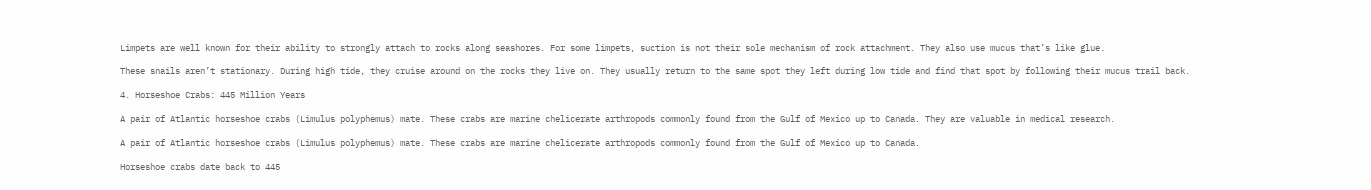Limpets are well known for their ability to strongly attach to rocks along seashores. For some limpets, suction is not their sole mechanism of rock attachment. They also use mucus that’s like glue.

These snails aren’t stationary. During high tide, they cruise around on the rocks they live on. They usually return to the same spot they left during low tide and find that spot by following their mucus trail back.

4. Horseshoe Crabs: 445 Million Years

A pair of Atlantic horseshoe crabs (Limulus polyphemus) mate. These crabs are marine chelicerate arthropods commonly found from the Gulf of Mexico up to Canada. They are valuable in medical research.

A pair of Atlantic horseshoe crabs (Limulus polyphemus) mate. These crabs are marine chelicerate arthropods commonly found from the Gulf of Mexico up to Canada.

Horseshoe crabs date back to 445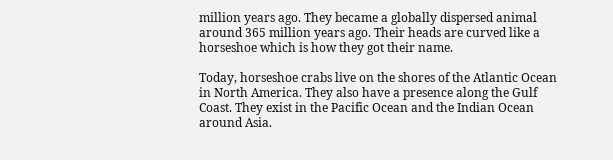million years ago. They became a globally dispersed animal around 365 million years ago. Their heads are curved like a horseshoe which is how they got their name.

Today, horseshoe crabs live on the shores of the Atlantic Ocean in North America. They also have a presence along the Gulf Coast. They exist in the Pacific Ocean and the Indian Ocean around Asia.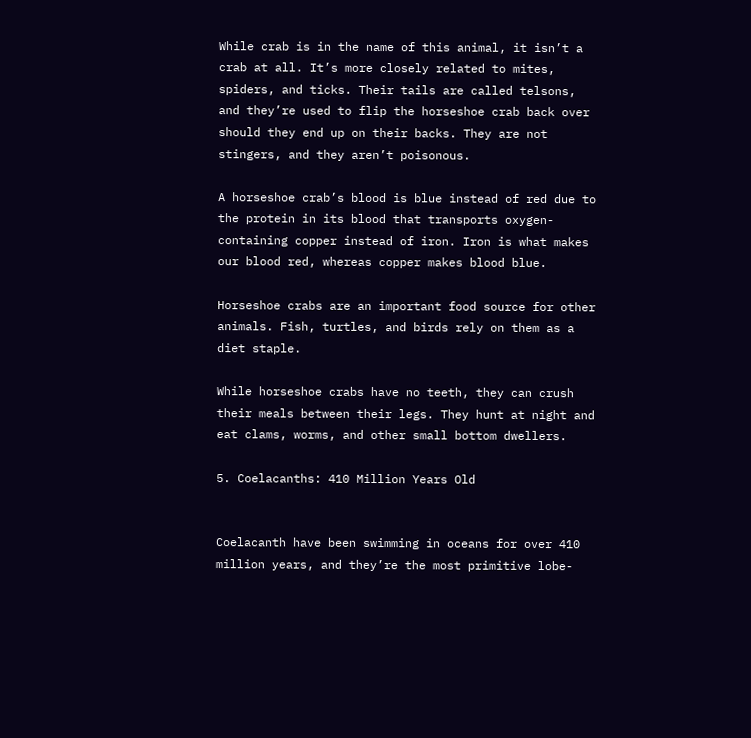While crab is in the name of this animal, it isn’t a crab at all. It’s more closely related to mites, spiders, and ticks. Their tails are called telsons, and they’re used to flip the horseshoe crab back over should they end up on their backs. They are not stingers, and they aren’t poisonous.

A horseshoe crab’s blood is blue instead of red due to the protein in its blood that transports oxygen-containing copper instead of iron. Iron is what makes our blood red, whereas copper makes blood blue.

Horseshoe crabs are an important food source for other animals. Fish, turtles, and birds rely on them as a diet staple.

While horseshoe crabs have no teeth, they can crush their meals between their legs. They hunt at night and eat clams, worms, and other small bottom dwellers.

5. Coelacanths: 410 Million Years Old


Coelacanth have been swimming in oceans for over 410 million years, and they’re the most primitive lobe-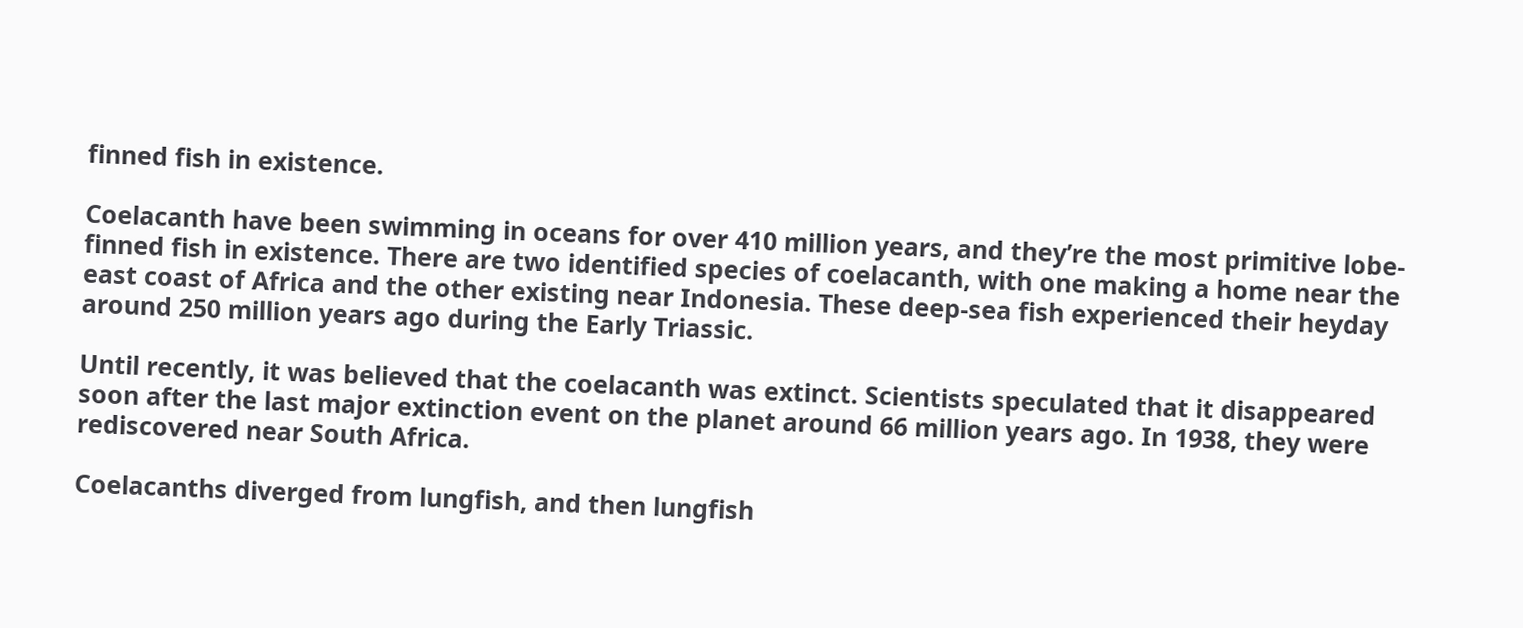finned fish in existence.

Coelacanth have been swimming in oceans for over 410 million years, and they’re the most primitive lobe-finned fish in existence. There are two identified species of coelacanth, with one making a home near the east coast of Africa and the other existing near Indonesia. These deep-sea fish experienced their heyday around 250 million years ago during the Early Triassic.

Until recently, it was believed that the coelacanth was extinct. Scientists speculated that it disappeared soon after the last major extinction event on the planet around 66 million years ago. In 1938, they were rediscovered near South Africa.

Coelacanths diverged from lungfish, and then lungfish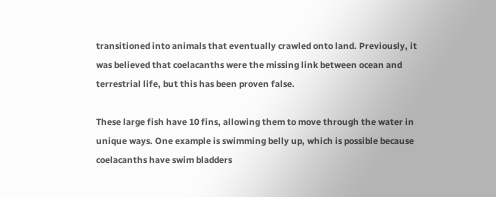transitioned into animals that eventually crawled onto land. Previously, it was believed that coelacanths were the missing link between ocean and terrestrial life, but this has been proven false.

These large fish have 10 fins, allowing them to move through the water in unique ways. One example is swimming belly up, which is possible because coelacanths have swim bladders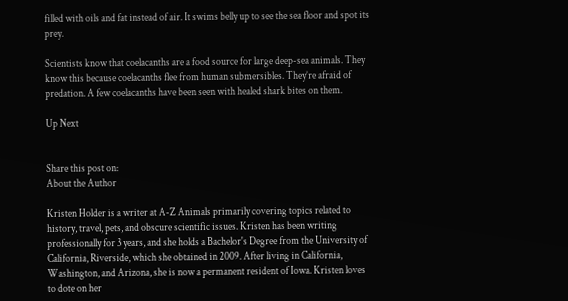filled with oils and fat instead of air. It swims belly up to see the sea floor and spot its prey.

Scientists know that coelacanths are a food source for large deep-sea animals. They know this because coelacanths flee from human submersibles. They’re afraid of predation. A few coelacanths have been seen with healed shark bites on them.

Up Next


Share this post on:
About the Author

Kristen Holder is a writer at A-Z Animals primarily covering topics related to history, travel, pets, and obscure scientific issues. Kristen has been writing professionally for 3 years, and she holds a Bachelor's Degree from the University of California, Riverside, which she obtained in 2009. After living in California, Washington, and Arizona, she is now a permanent resident of Iowa. Kristen loves to dote on her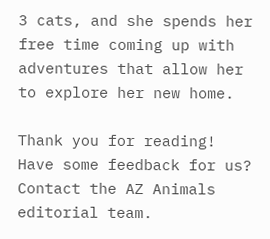3 cats, and she spends her free time coming up with adventures that allow her to explore her new home.

Thank you for reading! Have some feedback for us? Contact the AZ Animals editorial team.